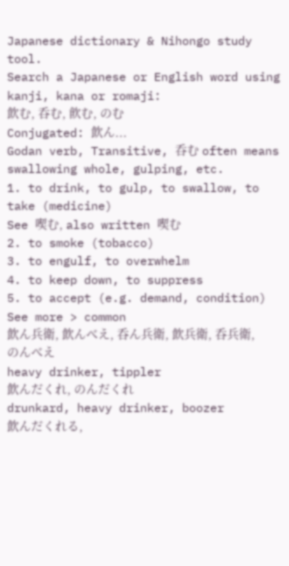Japanese dictionary & Nihongo study tool.
Search a Japanese or English word using kanji, kana or romaji:
飲む, 呑む, 飮む, のむ
Conjugated: 飲ん...
Godan verb, Transitive, 呑む often means swallowing whole, gulping, etc.
1. to drink, to gulp, to swallow, to take (medicine)
See 喫む, also written 喫む
2. to smoke (tobacco)
3. to engulf, to overwhelm
4. to keep down, to suppress
5. to accept (e.g. demand, condition)
See more > common
飲ん兵衛, 飲んべえ, 呑ん兵衛, 飲兵衛, 呑兵衛, のんべえ
heavy drinker, tippler
飲んだくれ, のんだくれ
drunkard, heavy drinker, boozer
飲んだくれる,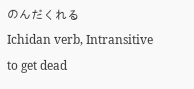のんだくれる
Ichidan verb, Intransitive
to get dead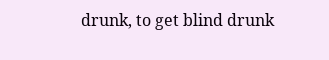drunk, to get blind drunk